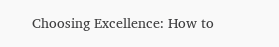Choosing Excellence: How to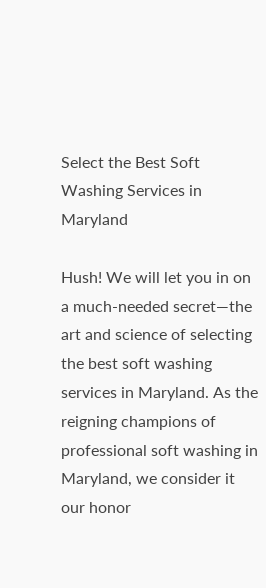Select the Best Soft Washing Services in Maryland

Hush! We will let you in on a much-needed secret—the art and science of selecting the best soft washing services in Maryland. As the reigning champions of professional soft washing in Maryland, we consider it our honor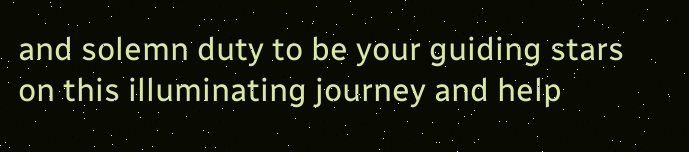and solemn duty to be your guiding stars on this illuminating journey and help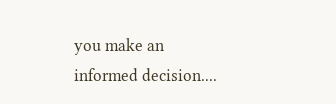you make an informed decision....